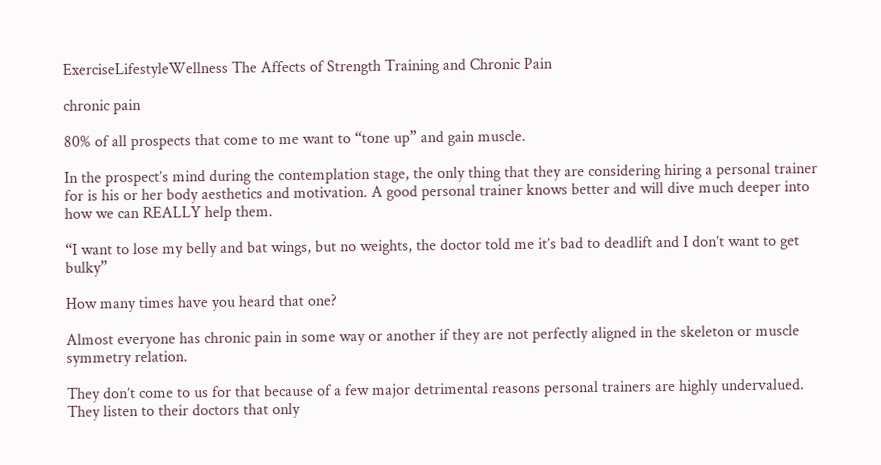ExerciseLifestyleWellness The Affects of Strength Training and Chronic Pain

chronic pain

80% of all prospects that come to me want to “tone up” and gain muscle.

In the prospect’s mind during the contemplation stage, the only thing that they are considering hiring a personal trainer for is his or her body aesthetics and motivation. A good personal trainer knows better and will dive much deeper into how we can REALLY help them.

“I want to lose my belly and bat wings, but no weights, the doctor told me it’s bad to deadlift and I don’t want to get bulky”

How many times have you heard that one?

Almost everyone has chronic pain in some way or another if they are not perfectly aligned in the skeleton or muscle symmetry relation.

They don’t come to us for that because of a few major detrimental reasons personal trainers are highly undervalued. They listen to their doctors that only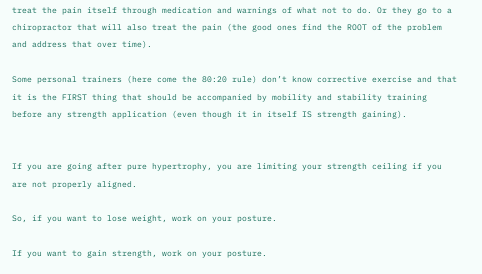treat the pain itself through medication and warnings of what not to do. Or they go to a chiropractor that will also treat the pain (the good ones find the ROOT of the problem and address that over time).

Some personal trainers (here come the 80:20 rule) don’t know corrective exercise and that it is the FIRST thing that should be accompanied by mobility and stability training before any strength application (even though it in itself IS strength gaining).


If you are going after pure hypertrophy, you are limiting your strength ceiling if you are not properly aligned.

So, if you want to lose weight, work on your posture.

If you want to gain strength, work on your posture.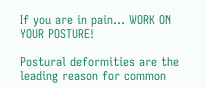If you are in pain… WORK ON YOUR POSTURE!

Postural deformities are the leading reason for common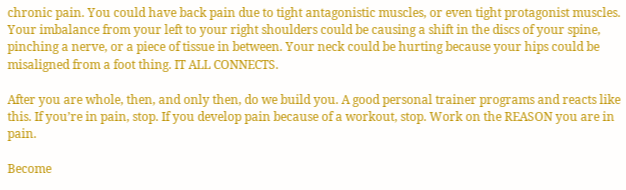chronic pain. You could have back pain due to tight antagonistic muscles, or even tight protagonist muscles. Your imbalance from your left to your right shoulders could be causing a shift in the discs of your spine, pinching a nerve, or a piece of tissue in between. Your neck could be hurting because your hips could be misaligned from a foot thing. IT ALL CONNECTS.

After you are whole, then, and only then, do we build you. A good personal trainer programs and reacts like this. If you’re in pain, stop. If you develop pain because of a workout, stop. Work on the REASON you are in pain.

Become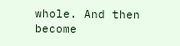whole. And then become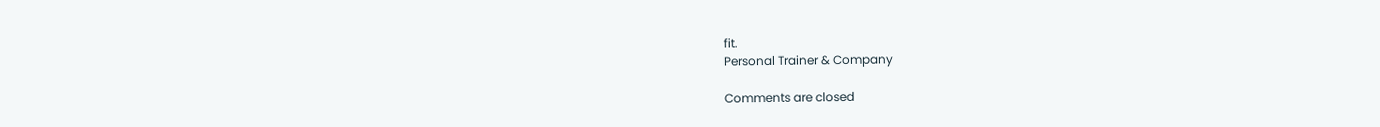fit.
Personal Trainer & Company

Comments are closed